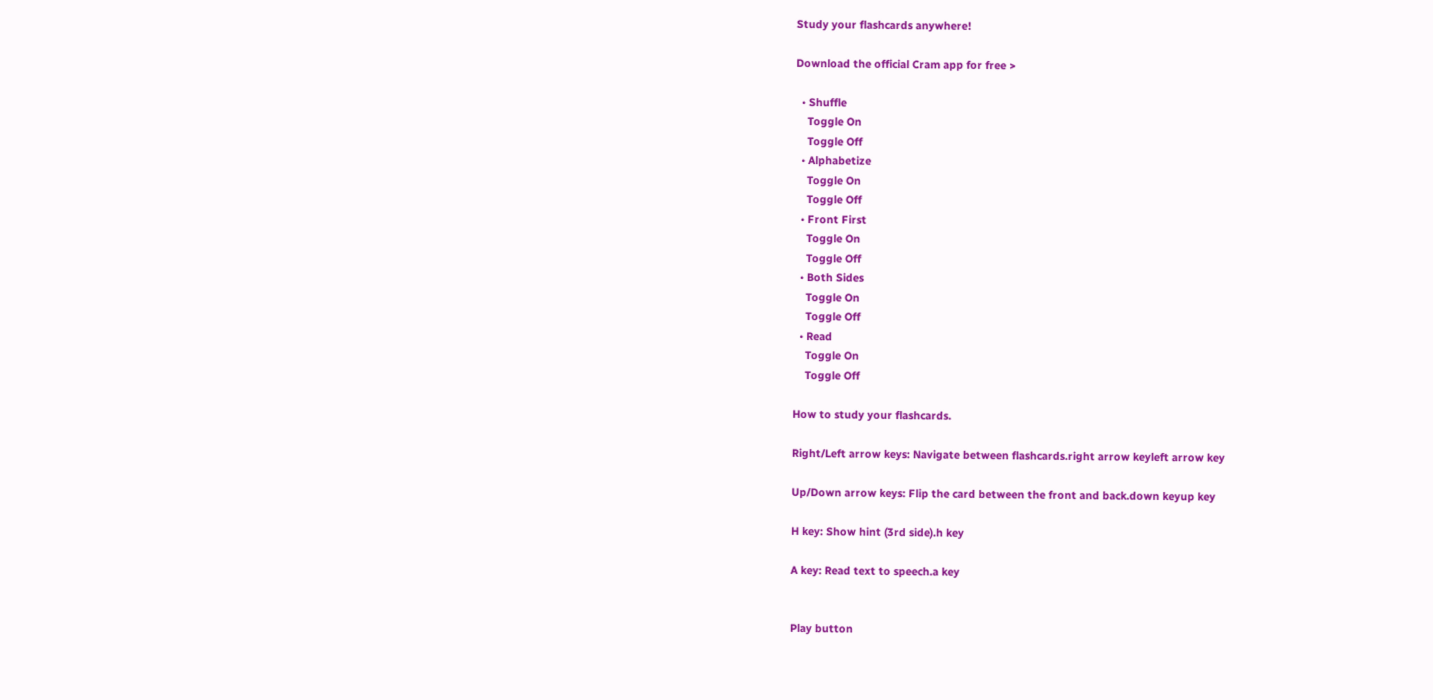Study your flashcards anywhere!

Download the official Cram app for free >

  • Shuffle
    Toggle On
    Toggle Off
  • Alphabetize
    Toggle On
    Toggle Off
  • Front First
    Toggle On
    Toggle Off
  • Both Sides
    Toggle On
    Toggle Off
  • Read
    Toggle On
    Toggle Off

How to study your flashcards.

Right/Left arrow keys: Navigate between flashcards.right arrow keyleft arrow key

Up/Down arrow keys: Flip the card between the front and back.down keyup key

H key: Show hint (3rd side).h key

A key: Read text to speech.a key


Play button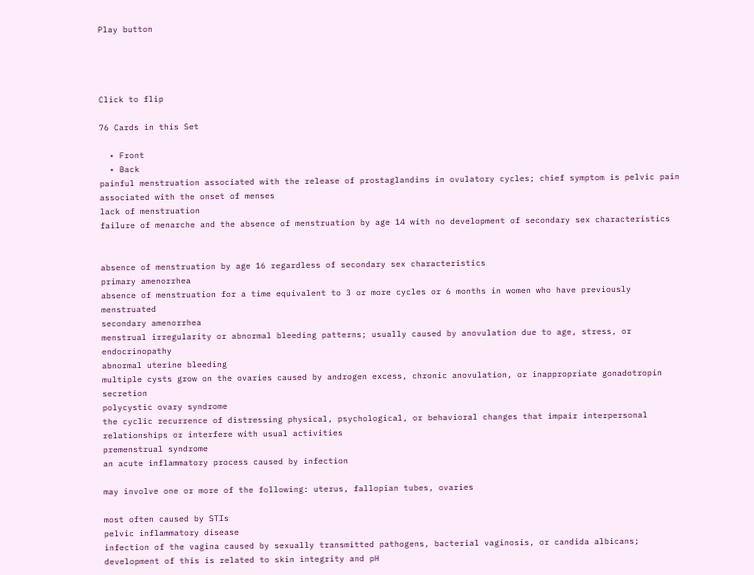Play button




Click to flip

76 Cards in this Set

  • Front
  • Back
painful menstruation associated with the release of prostaglandins in ovulatory cycles; chief symptom is pelvic pain associated with the onset of menses
lack of menstruation
failure of menarche and the absence of menstruation by age 14 with no development of secondary sex characteristics


absence of menstruation by age 16 regardless of secondary sex characteristics
primary amenorrhea
absence of menstruation for a time equivalent to 3 or more cycles or 6 months in women who have previously menstruated
secondary amenorrhea
menstrual irregularity or abnormal bleeding patterns; usually caused by anovulation due to age, stress, or endocrinopathy
abnormal uterine bleeding
multiple cysts grow on the ovaries caused by androgen excess, chronic anovulation, or inappropriate gonadotropin secretion
polycystic ovary syndrome
the cyclic recurrence of distressing physical, psychological, or behavioral changes that impair interpersonal relationships or interfere with usual activities
premenstrual syndrome
an acute inflammatory process caused by infection

may involve one or more of the following: uterus, fallopian tubes, ovaries

most often caused by STIs
pelvic inflammatory disease
infection of the vagina caused by sexually transmitted pathogens, bacterial vaginosis, or candida albicans; development of this is related to skin integrity and pH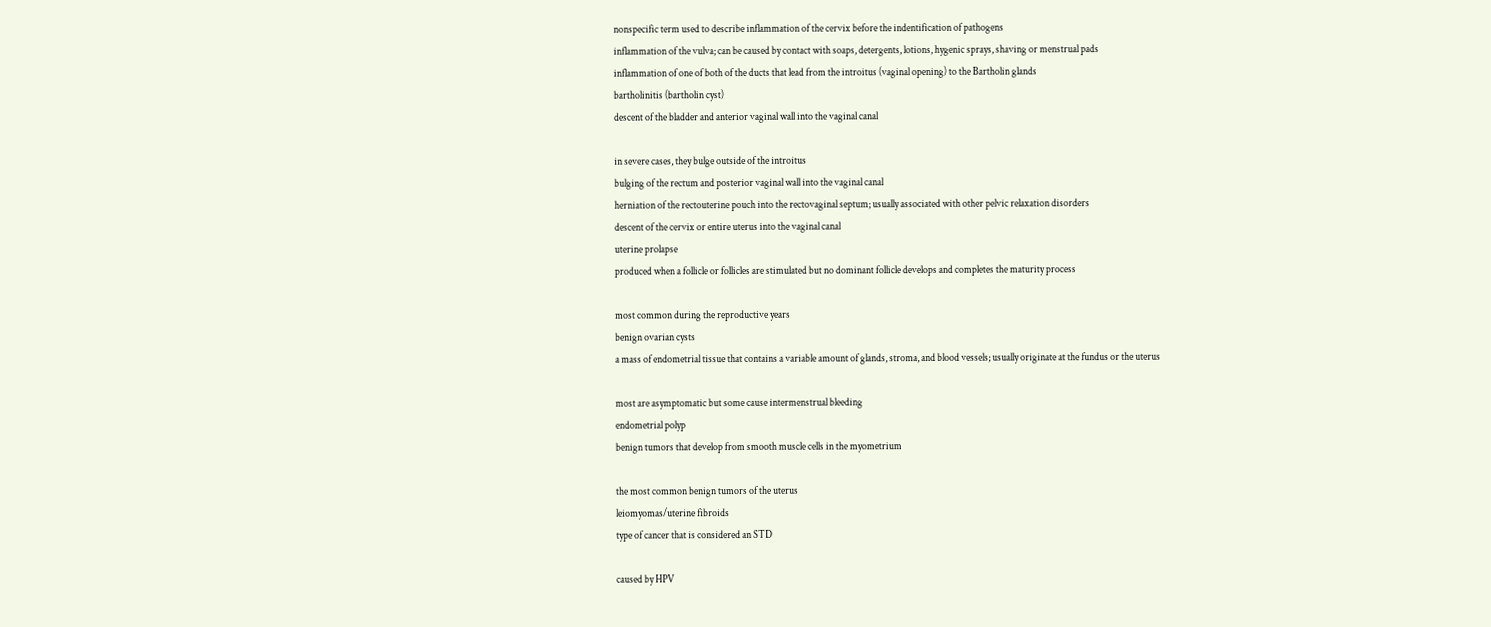nonspecific term used to describe inflammation of the cervix before the indentification of pathogens
inflammation of the vulva; can be caused by contact with soaps, detergents, lotions, hygenic sprays, shaving or menstrual pads
inflammation of one of both of the ducts that lead from the introitus (vaginal opening) to the Bartholin glands
bartholinitis (bartholin cyst)
descent of the bladder and anterior vaginal wall into the vaginal canal

in severe cases, they bulge outside of the introitus
bulging of the rectum and posterior vaginal wall into the vaginal canal
herniation of the rectouterine pouch into the rectovaginal septum; usually associated with other pelvic relaxation disorders
descent of the cervix or entire uterus into the vaginal canal
uterine prolapse
produced when a follicle or follicles are stimulated but no dominant follicle develops and completes the maturity process

most common during the reproductive years
benign ovarian cysts
a mass of endometrial tissue that contains a variable amount of glands, stroma, and blood vessels; usually originate at the fundus or the uterus

most are asymptomatic but some cause intermenstrual bleeding
endometrial polyp
benign tumors that develop from smooth muscle cells in the myometrium

the most common benign tumors of the uterus
leiomyomas/uterine fibroids
type of cancer that is considered an STD

caused by HPV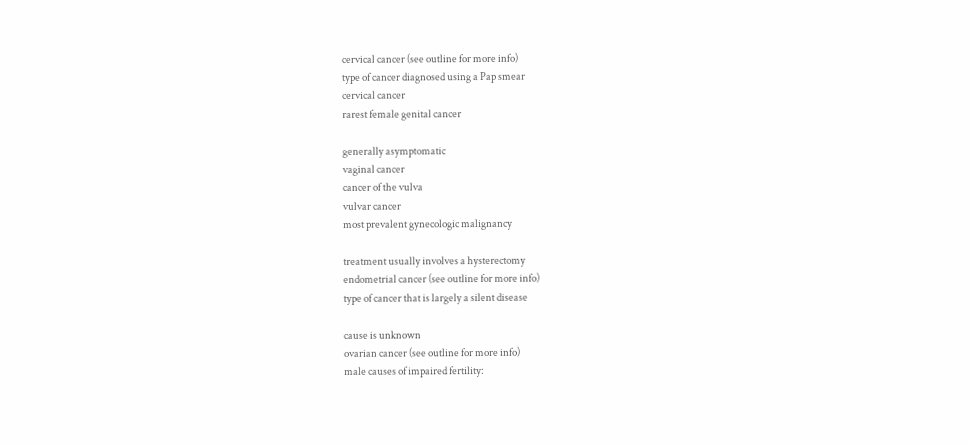cervical cancer (see outline for more info)
type of cancer diagnosed using a Pap smear
cervical cancer
rarest female genital cancer

generally asymptomatic
vaginal cancer
cancer of the vulva
vulvar cancer
most prevalent gynecologic malignancy

treatment usually involves a hysterectomy
endometrial cancer (see outline for more info)
type of cancer that is largely a silent disease

cause is unknown
ovarian cancer (see outline for more info)
male causes of impaired fertility: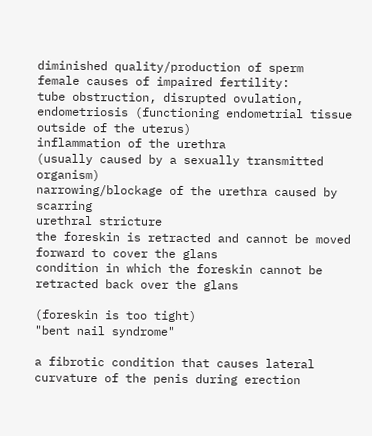diminished quality/production of sperm
female causes of impaired fertility:
tube obstruction, disrupted ovulation, endometriosis (functioning endometrial tissue outside of the uterus)
inflammation of the urethra
(usually caused by a sexually transmitted organism)
narrowing/blockage of the urethra caused by scarring
urethral stricture
the foreskin is retracted and cannot be moved forward to cover the glans
condition in which the foreskin cannot be retracted back over the glans

(foreskin is too tight)
"bent nail syndrome"

a fibrotic condition that causes lateral curvature of the penis during erection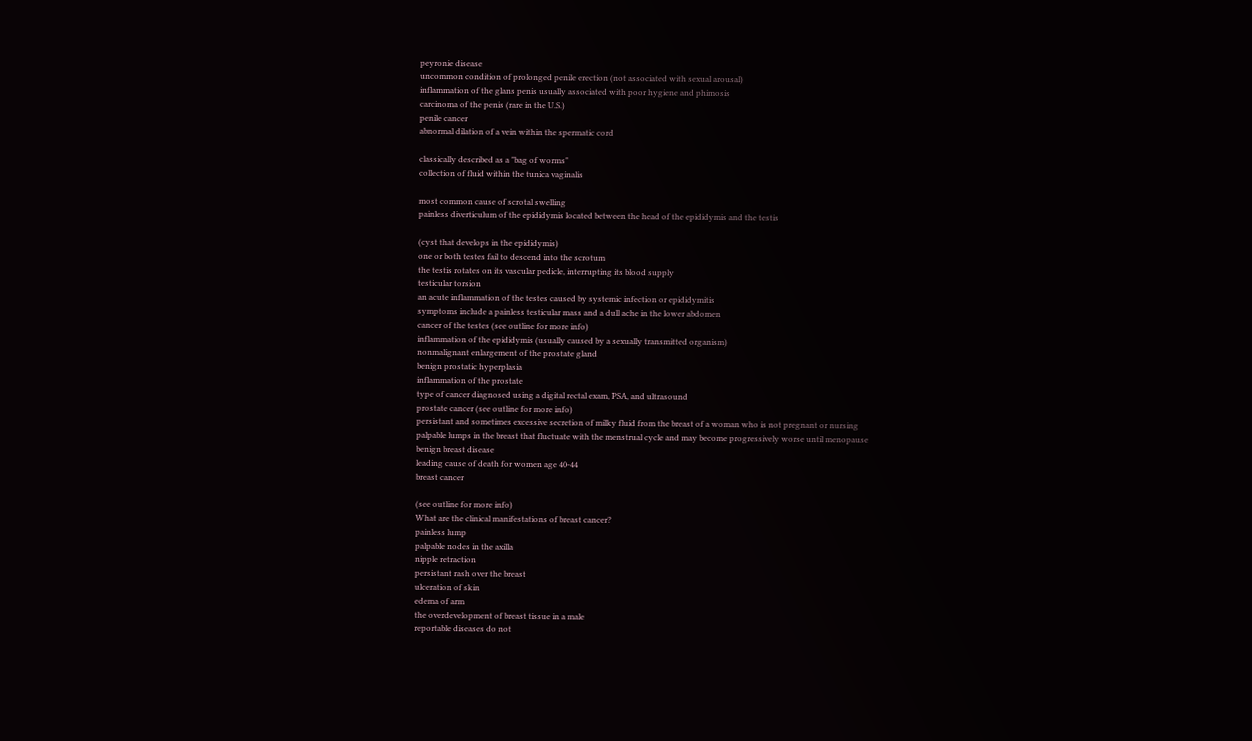peyronie disease
uncommon condition of prolonged penile erection (not associated with sexual arousal)
inflammation of the glans penis usually associated with poor hygiene and phimosis
carcinoma of the penis (rare in the U.S.)
penile cancer
abnormal dilation of a vein within the spermatic cord

classically described as a "bag of worms"
collection of fluid within the tunica vaginalis

most common cause of scrotal swelling
painless diverticulum of the epididymis located between the head of the epididymis and the testis

(cyst that develops in the epididymis)
one or both testes fail to descend into the scrotum
the testis rotates on its vascular pedicle, interrupting its blood supply
testicular torsion
an acute inflammation of the testes caused by systemic infection or epididymitis
symptoms include a painless testicular mass and a dull ache in the lower abdomen
cancer of the testes (see outline for more info)
inflammation of the epididymis (usually caused by a sexually transmitted organism)
nonmalignant enlargement of the prostate gland
benign prostatic hyperplasia
inflammation of the prostate
type of cancer diagnosed using a digital rectal exam, PSA, and ultrasound
prostate cancer (see outline for more info)
persistant and sometimes excessive secretion of milky fluid from the breast of a woman who is not pregnant or nursing
palpable lumps in the breast that fluctuate with the menstrual cycle and may become progressively worse until menopause
benign breast disease
leading cause of death for women age 40-44
breast cancer

(see outline for more info)
What are the clinical manifestations of breast cancer?
painless lump
palpable nodes in the axilla
nipple retraction
persistant rash over the breast
ulceration of skin
edema of arm
the overdevelopment of breast tissue in a male
reportable diseases do not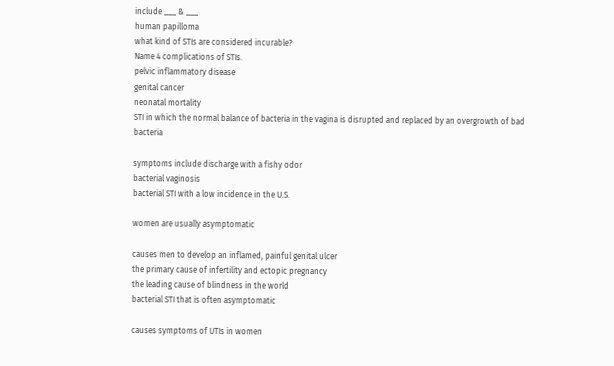include ___ & ___
human papilloma
what kind of STIs are considered incurable?
Name 4 complications of STIs.
pelvic inflammatory disease
genital cancer
neonatal mortality
STI in which the normal balance of bacteria in the vagina is disrupted and replaced by an overgrowth of bad bacteria

symptoms include discharge with a fishy odor
bacterial vaginosis
bacterial STI with a low incidence in the U.S.

women are usually asymptomatic

causes men to develop an inflamed, painful genital ulcer
the primary cause of infertility and ectopic pregnancy
the leading cause of blindness in the world
bacterial STI that is often asymptomatic

causes symptoms of UTIs in women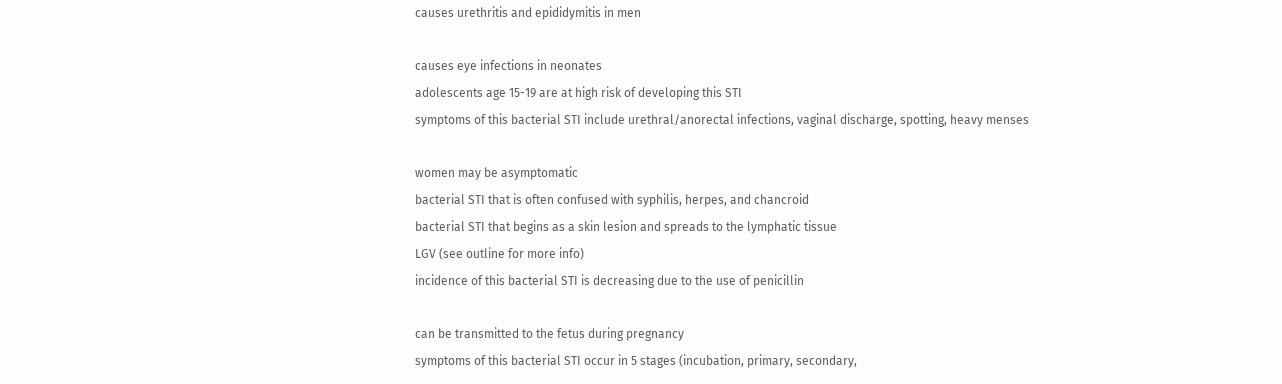causes urethritis and epididymitis in men

causes eye infections in neonates
adolescents age 15-19 are at high risk of developing this STI
symptoms of this bacterial STI include urethral/anorectal infections, vaginal discharge, spotting, heavy menses

women may be asymptomatic
bacterial STI that is often confused with syphilis, herpes, and chancroid
bacterial STI that begins as a skin lesion and spreads to the lymphatic tissue
LGV (see outline for more info)
incidence of this bacterial STI is decreasing due to the use of penicillin

can be transmitted to the fetus during pregnancy
symptoms of this bacterial STI occur in 5 stages (incubation, primary, secondary,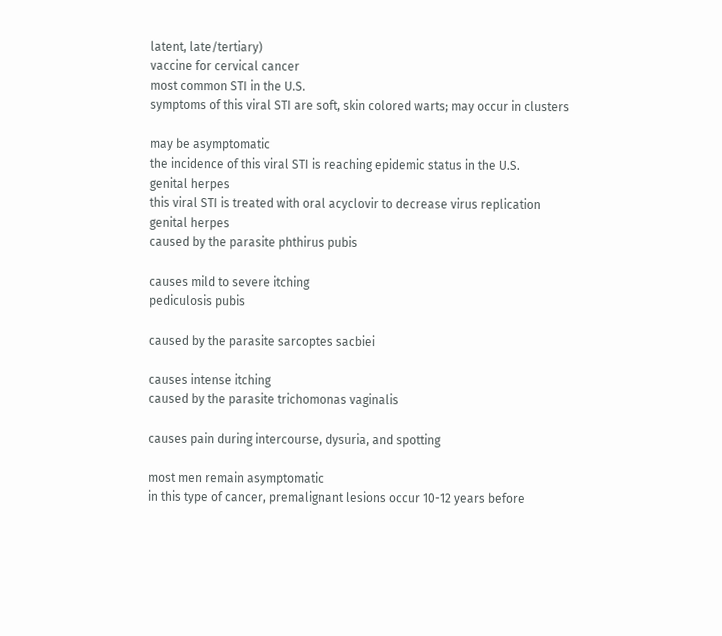latent, late/tertiary)
vaccine for cervical cancer
most common STI in the U.S.
symptoms of this viral STI are soft, skin colored warts; may occur in clusters

may be asymptomatic
the incidence of this viral STI is reaching epidemic status in the U.S.
genital herpes
this viral STI is treated with oral acyclovir to decrease virus replication
genital herpes
caused by the parasite phthirus pubis

causes mild to severe itching
pediculosis pubis

caused by the parasite sarcoptes sacbiei

causes intense itching
caused by the parasite trichomonas vaginalis

causes pain during intercourse, dysuria, and spotting

most men remain asymptomatic
in this type of cancer, premalignant lesions occur 10-12 years before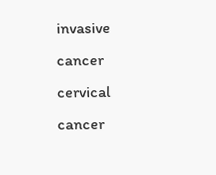invasive cancer
cervical cancer